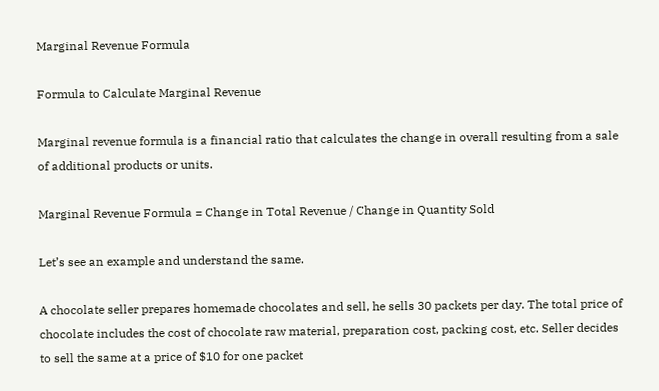Marginal Revenue Formula

Formula to Calculate Marginal Revenue

Marginal revenue formula is a financial ratio that calculates the change in overall resulting from a sale of additional products or units.

Marginal Revenue Formula = Change in Total Revenue / Change in Quantity Sold

Let’s see an example and understand the same.

A chocolate seller prepares homemade chocolates and sell, he sells 30 packets per day. The total price of chocolate includes the cost of chocolate raw material, preparation cost, packing cost, etc. Seller decides to sell the same at a price of $10 for one packet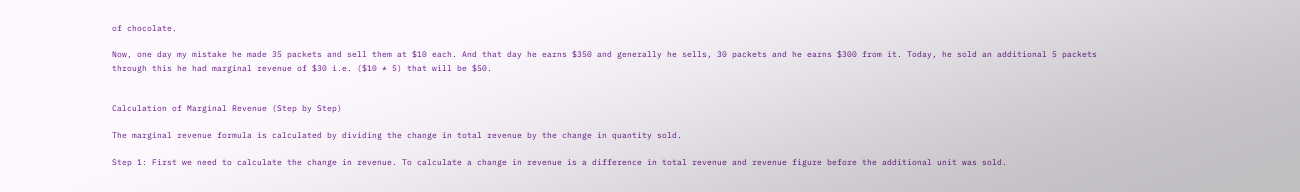of chocolate.

Now, one day my mistake he made 35 packets and sell them at $10 each. And that day he earns $350 and generally he sells, 30 packets and he earns $300 from it. Today, he sold an additional 5 packets through this he had marginal revenue of $30 i.e. ($10 * 5) that will be $50.


Calculation of Marginal Revenue (Step by Step)

The marginal revenue formula is calculated by dividing the change in total revenue by the change in quantity sold.

Step 1: First we need to calculate the change in revenue. To calculate a change in revenue is a difference in total revenue and revenue figure before the additional unit was sold.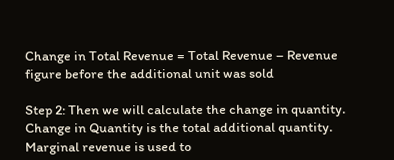Change in Total Revenue = Total Revenue – Revenue figure before the additional unit was sold

Step 2: Then we will calculate the change in quantity. Change in Quantity is the total additional quantity. Marginal revenue is used to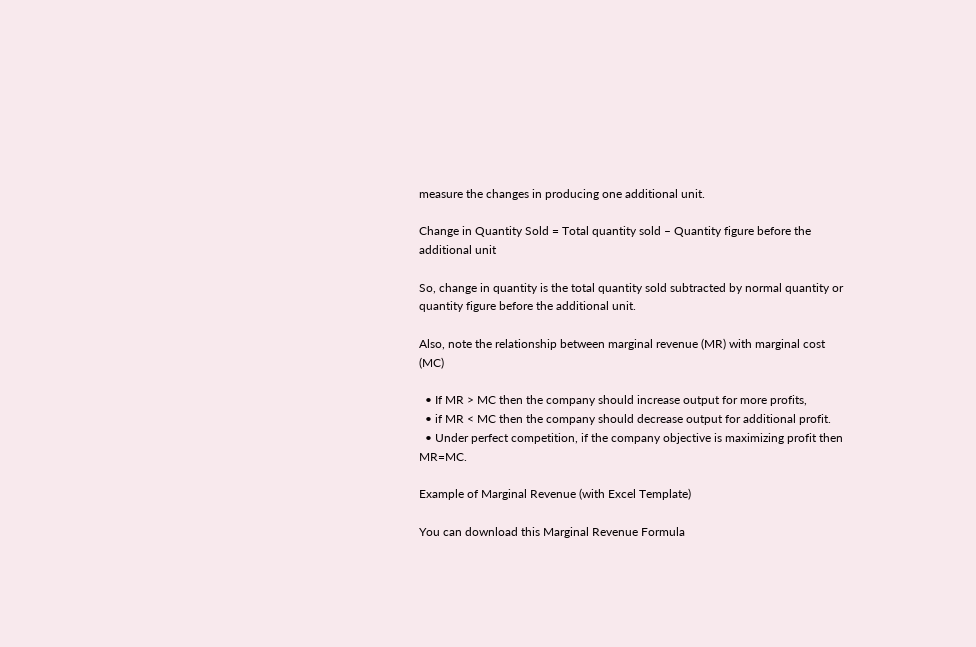measure the changes in producing one additional unit.

Change in Quantity Sold = Total quantity sold – Quantity figure before the additional unit

So, change in quantity is the total quantity sold subtracted by normal quantity or quantity figure before the additional unit.

Also, note the relationship between marginal revenue (MR) with marginal cost (MC)

  • If MR > MC then the company should increase output for more profits,
  • if MR < MC then the company should decrease output for additional profit.
  • Under perfect competition, if the company objective is maximizing profit then MR=MC.

Example of Marginal Revenue (with Excel Template)

You can download this Marginal Revenue Formula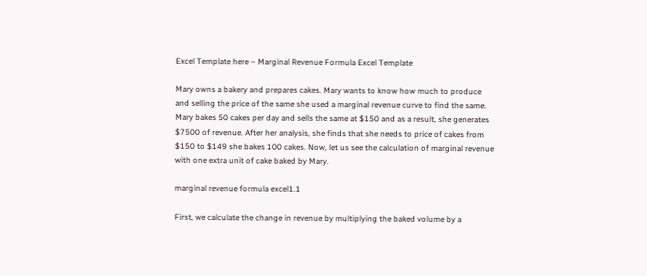Excel Template here – Marginal Revenue Formula Excel Template

Mary owns a bakery and prepares cakes. Mary wants to know how much to produce and selling the price of the same she used a marginal revenue curve to find the same. Mary bakes 50 cakes per day and sells the same at $150 and as a result, she generates $7500 of revenue. After her analysis, she finds that she needs to price of cakes from $150 to $149 she bakes 100 cakes. Now, let us see the calculation of marginal revenue with one extra unit of cake baked by Mary.

marginal revenue formula excel1.1

First, we calculate the change in revenue by multiplying the baked volume by a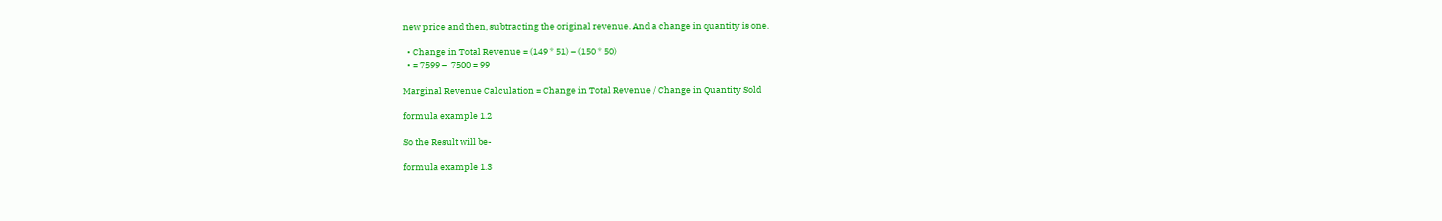new price and then, subtracting the original revenue. And a change in quantity is one.

  • Change in Total Revenue = (149 * 51) – (150 * 50)
  • = 7599 –  7500 = 99

Marginal Revenue Calculation = Change in Total Revenue / Change in Quantity Sold

formula example 1.2

So the Result will be-

formula example 1.3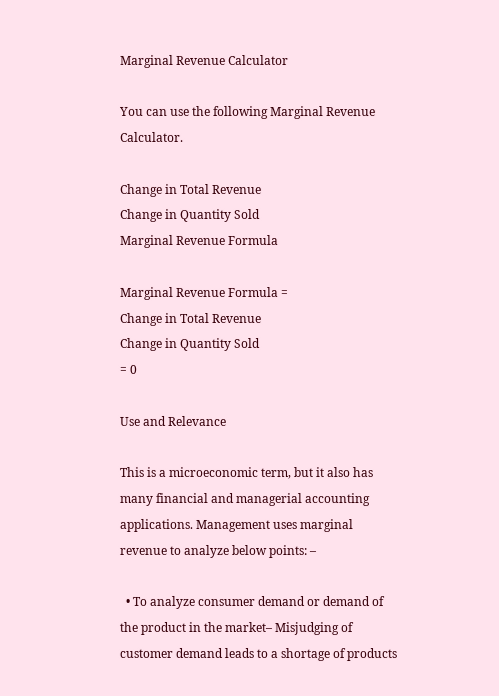Marginal Revenue Calculator

You can use the following Marginal Revenue Calculator.

Change in Total Revenue
Change in Quantity Sold
Marginal Revenue Formula

Marginal Revenue Formula =
Change in Total Revenue
Change in Quantity Sold
= 0

Use and Relevance

This is a microeconomic term, but it also has many financial and managerial accounting applications. Management uses marginal revenue to analyze below points: –

  • To analyze consumer demand or demand of the product in the market– Misjudging of customer demand leads to a shortage of products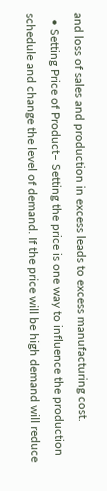and loss of sales and production in excess leads to excess manufacturing cost.
  • Setting Price of Product– Setting the price is one way to influence the production schedule and change the level of demand. If the price will be high demand will reduce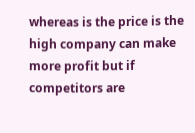whereas is the price is the high company can make more profit but if competitors are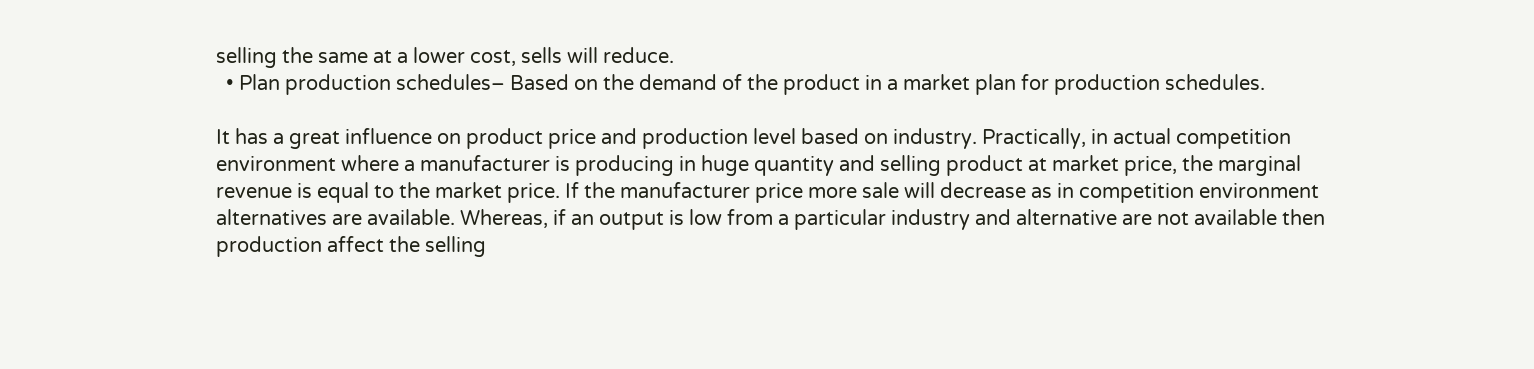selling the same at a lower cost, sells will reduce.
  • Plan production schedules– Based on the demand of the product in a market plan for production schedules.

It has a great influence on product price and production level based on industry. Practically, in actual competition environment where a manufacturer is producing in huge quantity and selling product at market price, the marginal revenue is equal to the market price. If the manufacturer price more sale will decrease as in competition environment alternatives are available. Whereas, if an output is low from a particular industry and alternative are not available then production affect the selling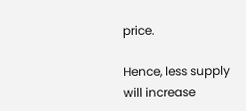price.

Hence, less supply will increase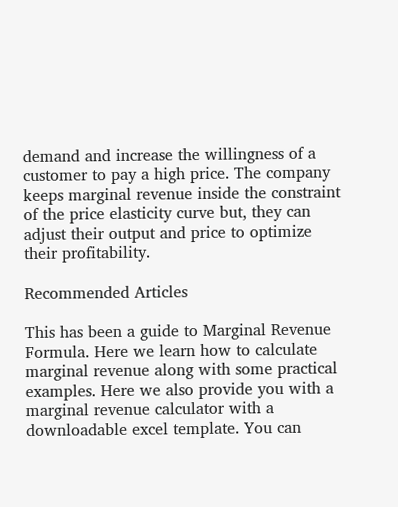demand and increase the willingness of a customer to pay a high price. The company keeps marginal revenue inside the constraint of the price elasticity curve but, they can adjust their output and price to optimize their profitability.

Recommended Articles

This has been a guide to Marginal Revenue Formula. Here we learn how to calculate marginal revenue along with some practical examples. Here we also provide you with a marginal revenue calculator with a downloadable excel template. You can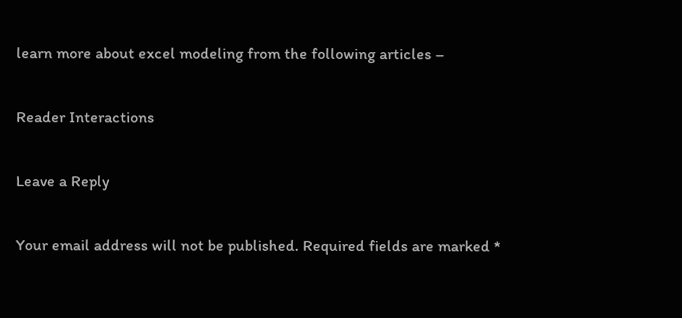learn more about excel modeling from the following articles –

Reader Interactions

Leave a Reply

Your email address will not be published. Required fields are marked *